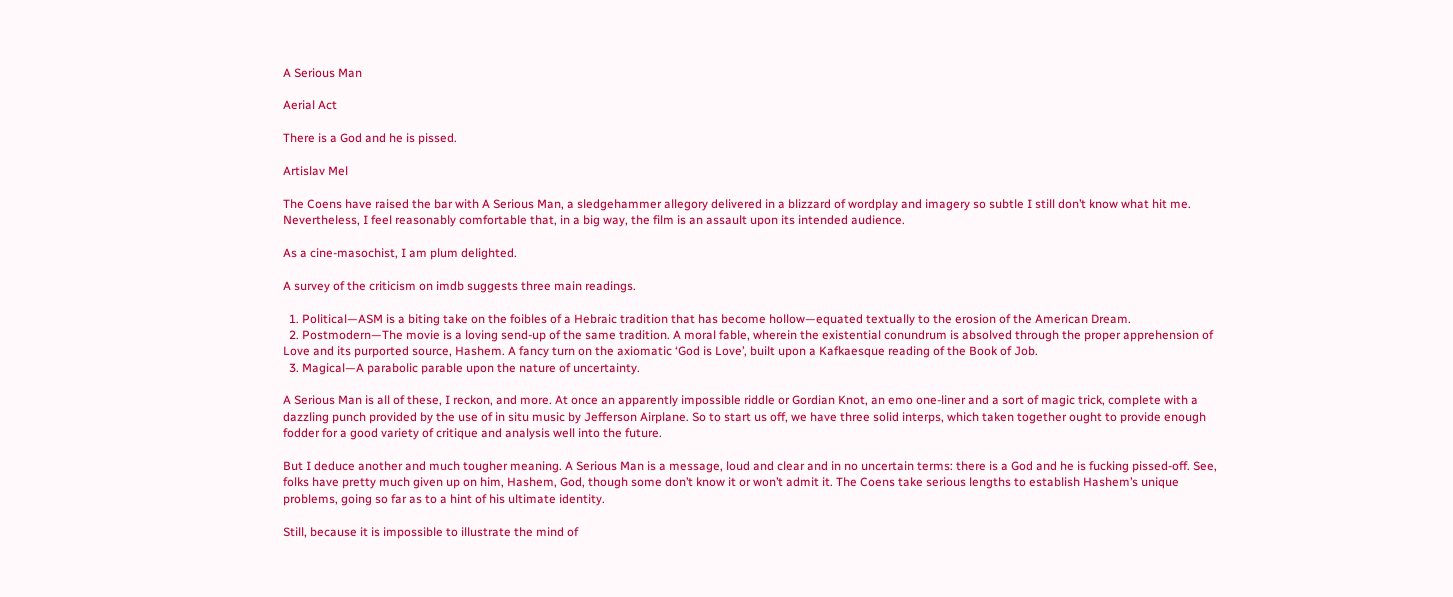A Serious Man

Aerial Act

There is a God and he is pissed.

Artislav Mel

The Coens have raised the bar with A Serious Man, a sledgehammer allegory delivered in a blizzard of wordplay and imagery so subtle I still don’t know what hit me. Nevertheless, I feel reasonably comfortable that, in a big way, the film is an assault upon its intended audience.

As a cine-masochist, I am plum delighted.

A survey of the criticism on imdb suggests three main readings.

  1. Political—ASM is a biting take on the foibles of a Hebraic tradition that has become hollow—equated textually to the erosion of the American Dream.
  2. Postmodern—The movie is a loving send-up of the same tradition. A moral fable, wherein the existential conundrum is absolved through the proper apprehension of Love and its purported source, Hashem. A fancy turn on the axiomatic ‘God is Love’, built upon a Kafkaesque reading of the Book of Job.
  3. Magical—A parabolic parable upon the nature of uncertainty.

A Serious Man is all of these, I reckon, and more. At once an apparently impossible riddle or Gordian Knot, an emo one-liner and a sort of magic trick, complete with a dazzling punch provided by the use of in situ music by Jefferson Airplane. So to start us off, we have three solid interps, which taken together ought to provide enough fodder for a good variety of critique and analysis well into the future.

But I deduce another and much tougher meaning. A Serious Man is a message, loud and clear and in no uncertain terms: there is a God and he is fucking pissed-off. See, folks have pretty much given up on him, Hashem, God, though some don’t know it or won’t admit it. The Coens take serious lengths to establish Hashem’s unique problems, going so far as to a hint of his ultimate identity.

Still, because it is impossible to illustrate the mind of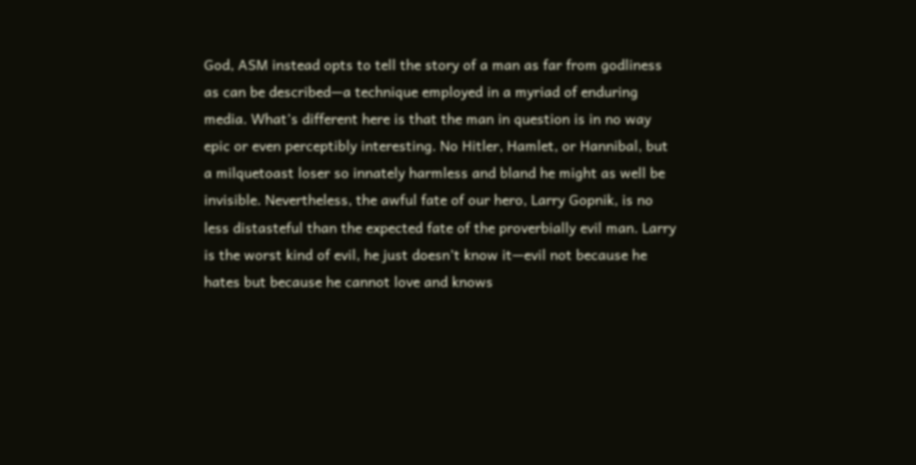God, ASM instead opts to tell the story of a man as far from godliness as can be described—a technique employed in a myriad of enduring media. What’s different here is that the man in question is in no way epic or even perceptibly interesting. No Hitler, Hamlet, or Hannibal, but a milquetoast loser so innately harmless and bland he might as well be invisible. Nevertheless, the awful fate of our hero, Larry Gopnik, is no less distasteful than the expected fate of the proverbially evil man. Larry is the worst kind of evil, he just doesn’t know it—evil not because he hates but because he cannot love and knows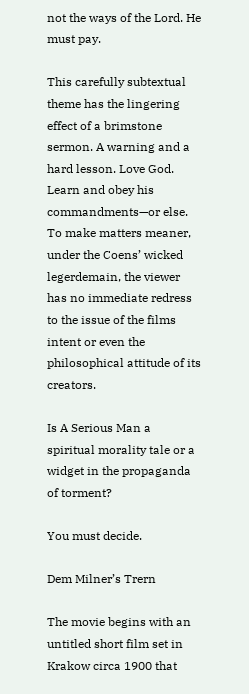not the ways of the Lord. He must pay.

This carefully subtextual theme has the lingering effect of a brimstone sermon. A warning and a hard lesson. Love God. Learn and obey his commandments—or else. To make matters meaner, under the Coens’ wicked legerdemain, the viewer has no immediate redress to the issue of the films intent or even the philosophical attitude of its creators.

Is A Serious Man a spiritual morality tale or a widget in the propaganda of torment?

You must decide.

Dem Milner’s Trern

The movie begins with an untitled short film set in Krakow circa 1900 that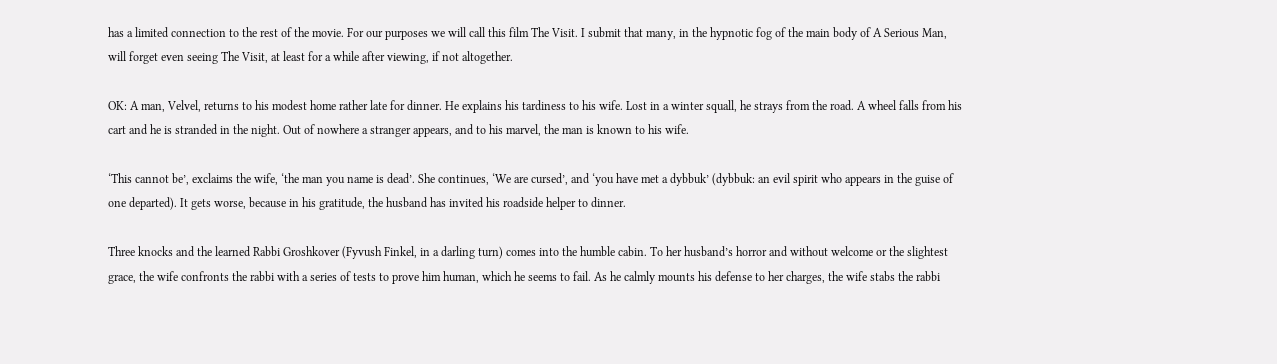has a limited connection to the rest of the movie. For our purposes we will call this film The Visit. I submit that many, in the hypnotic fog of the main body of A Serious Man, will forget even seeing The Visit, at least for a while after viewing, if not altogether.

OK: A man, Velvel, returns to his modest home rather late for dinner. He explains his tardiness to his wife. Lost in a winter squall, he strays from the road. A wheel falls from his cart and he is stranded in the night. Out of nowhere a stranger appears, and to his marvel, the man is known to his wife.

‘This cannot be’, exclaims the wife, ‘the man you name is dead’. She continues, ‘We are cursed’, and ‘you have met a dybbuk’ (dybbuk: an evil spirit who appears in the guise of one departed). It gets worse, because in his gratitude, the husband has invited his roadside helper to dinner.

Three knocks and the learned Rabbi Groshkover (Fyvush Finkel, in a darling turn) comes into the humble cabin. To her husband’s horror and without welcome or the slightest grace, the wife confronts the rabbi with a series of tests to prove him human, which he seems to fail. As he calmly mounts his defense to her charges, the wife stabs the rabbi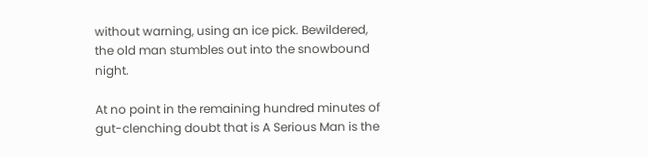without warning, using an ice pick. Bewildered, the old man stumbles out into the snowbound night.

At no point in the remaining hundred minutes of gut-clenching doubt that is A Serious Man is the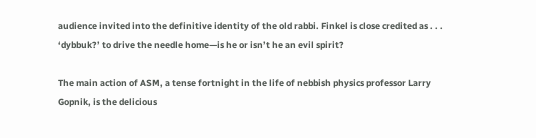audience invited into the definitive identity of the old rabbi. Finkel is close credited as . . . ‘dybbuk?’ to drive the needle home—is he or isn’t he an evil spirit?

The main action of ASM, a tense fortnight in the life of nebbish physics professor Larry Gopnik, is the delicious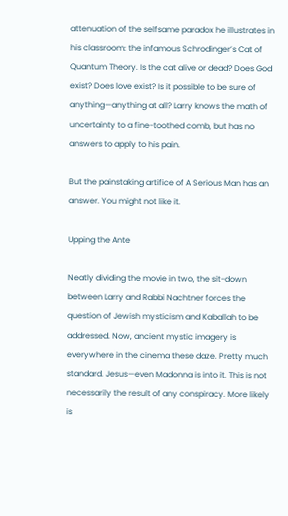attenuation of the selfsame paradox he illustrates in his classroom: the infamous Schrodinger’s Cat of Quantum Theory. Is the cat alive or dead? Does God exist? Does love exist? Is it possible to be sure of anything—anything at all? Larry knows the math of uncertainty to a fine-toothed comb, but has no answers to apply to his pain.

But the painstaking artifice of A Serious Man has an answer. You might not like it.

Upping the Ante

Neatly dividing the movie in two, the sit-down between Larry and Rabbi Nachtner forces the question of Jewish mysticism and Kaballah to be addressed. Now, ancient mystic imagery is everywhere in the cinema these daze. Pretty much standard. Jesus—even Madonna is into it. This is not necessarily the result of any conspiracy. More likely is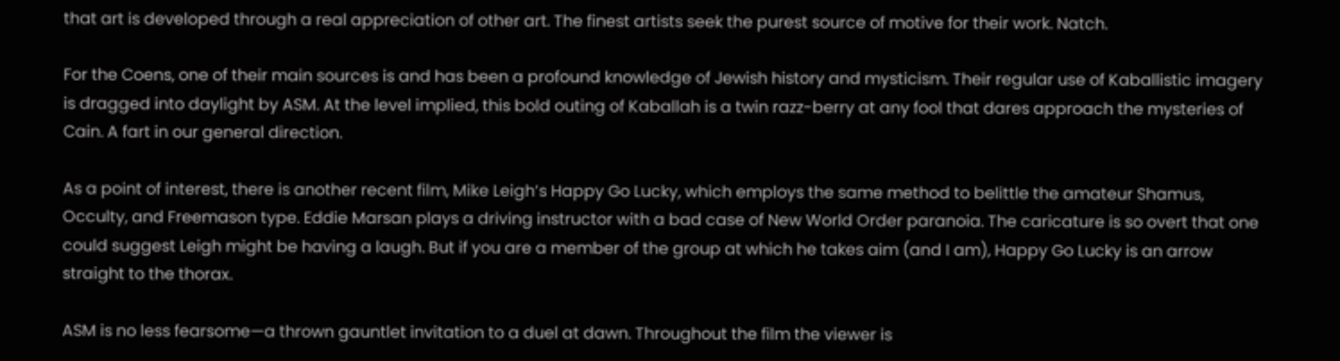that art is developed through a real appreciation of other art. The finest artists seek the purest source of motive for their work. Natch.

For the Coens, one of their main sources is and has been a profound knowledge of Jewish history and mysticism. Their regular use of Kaballistic imagery is dragged into daylight by ASM. At the level implied, this bold outing of Kaballah is a twin razz-berry at any fool that dares approach the mysteries of Cain. A fart in our general direction.

As a point of interest, there is another recent film, Mike Leigh’s Happy Go Lucky, which employs the same method to belittle the amateur Shamus, Occulty, and Freemason type. Eddie Marsan plays a driving instructor with a bad case of New World Order paranoia. The caricature is so overt that one could suggest Leigh might be having a laugh. But if you are a member of the group at which he takes aim (and I am), Happy Go Lucky is an arrow straight to the thorax.

ASM is no less fearsome—a thrown gauntlet invitation to a duel at dawn. Throughout the film the viewer is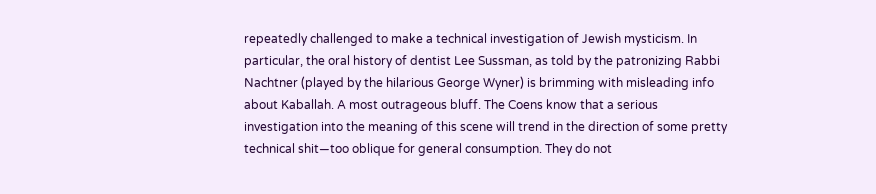repeatedly challenged to make a technical investigation of Jewish mysticism. In particular, the oral history of dentist Lee Sussman, as told by the patronizing Rabbi Nachtner (played by the hilarious George Wyner) is brimming with misleading info about Kaballah. A most outrageous bluff. The Coens know that a serious investigation into the meaning of this scene will trend in the direction of some pretty technical shit—too oblique for general consumption. They do not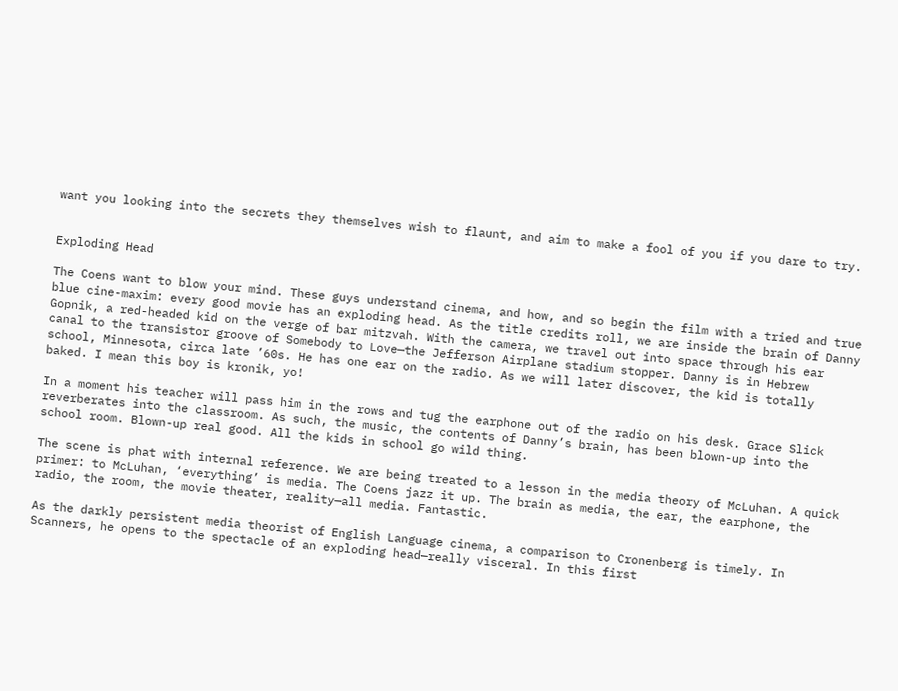want you looking into the secrets they themselves wish to flaunt, and aim to make a fool of you if you dare to try.


Exploding Head

The Coens want to blow your mind. These guys understand cinema, and how, and so begin the film with a tried and true blue cine-maxim: every good movie has an exploding head. As the title credits roll, we are inside the brain of Danny Gopnik, a red-headed kid on the verge of bar mitzvah. With the camera, we travel out into space through his ear canal to the transistor groove of Somebody to Love—the Jefferson Airplane stadium stopper. Danny is in Hebrew school, Minnesota, circa late ’60s. He has one ear on the radio. As we will later discover, the kid is totally baked. I mean this boy is kronik, yo!

In a moment his teacher will pass him in the rows and tug the earphone out of the radio on his desk. Grace Slick reverberates into the classroom. As such, the music, the contents of Danny’s brain, has been blown-up into the school room. Blown-up real good. All the kids in school go wild thing.

The scene is phat with internal reference. We are being treated to a lesson in the media theory of McLuhan. A quick primer: to McLuhan, ‘everything’ is media. The Coens jazz it up. The brain as media, the ear, the earphone, the radio, the room, the movie theater, reality—all media. Fantastic.

As the darkly persistent media theorist of English Language cinema, a comparison to Cronenberg is timely. In Scanners, he opens to the spectacle of an exploding head—really visceral. In this first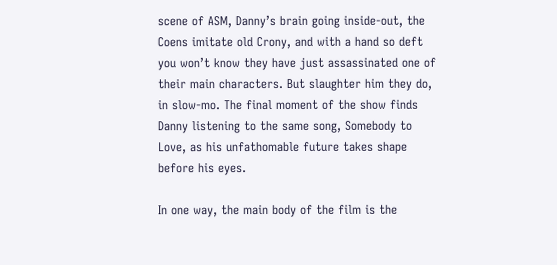scene of ASM, Danny’s brain going inside-out, the Coens imitate old Crony, and with a hand so deft you won’t know they have just assassinated one of their main characters. But slaughter him they do, in slow-mo. The final moment of the show finds Danny listening to the same song, Somebody to Love, as his unfathomable future takes shape before his eyes.

In one way, the main body of the film is the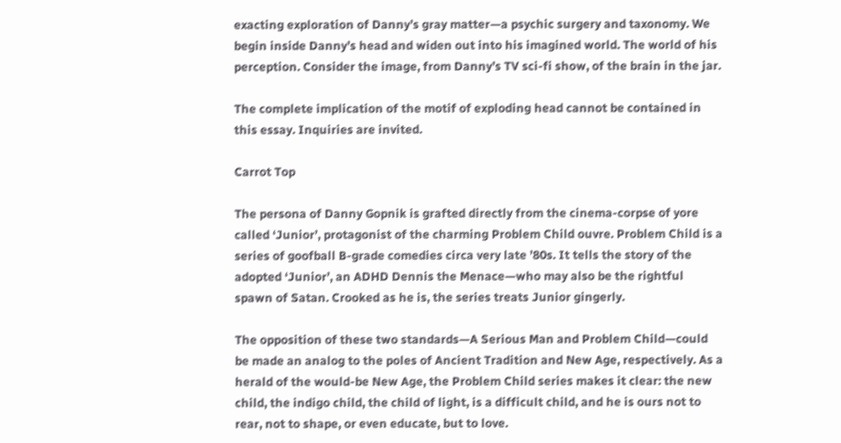exacting exploration of Danny’s gray matter—a psychic surgery and taxonomy. We begin inside Danny’s head and widen out into his imagined world. The world of his perception. Consider the image, from Danny’s TV sci-fi show, of the brain in the jar.

The complete implication of the motif of exploding head cannot be contained in this essay. Inquiries are invited.

Carrot Top

The persona of Danny Gopnik is grafted directly from the cinema-corpse of yore called ‘Junior’, protagonist of the charming Problem Child ouvre. Problem Child is a series of goofball B-grade comedies circa very late ’80s. It tells the story of the adopted ‘Junior’, an ADHD Dennis the Menace—who may also be the rightful spawn of Satan. Crooked as he is, the series treats Junior gingerly.

The opposition of these two standards—A Serious Man and Problem Child—could be made an analog to the poles of Ancient Tradition and New Age, respectively. As a herald of the would-be New Age, the Problem Child series makes it clear: the new child, the indigo child, the child of light, is a difficult child, and he is ours not to rear, not to shape, or even educate, but to love.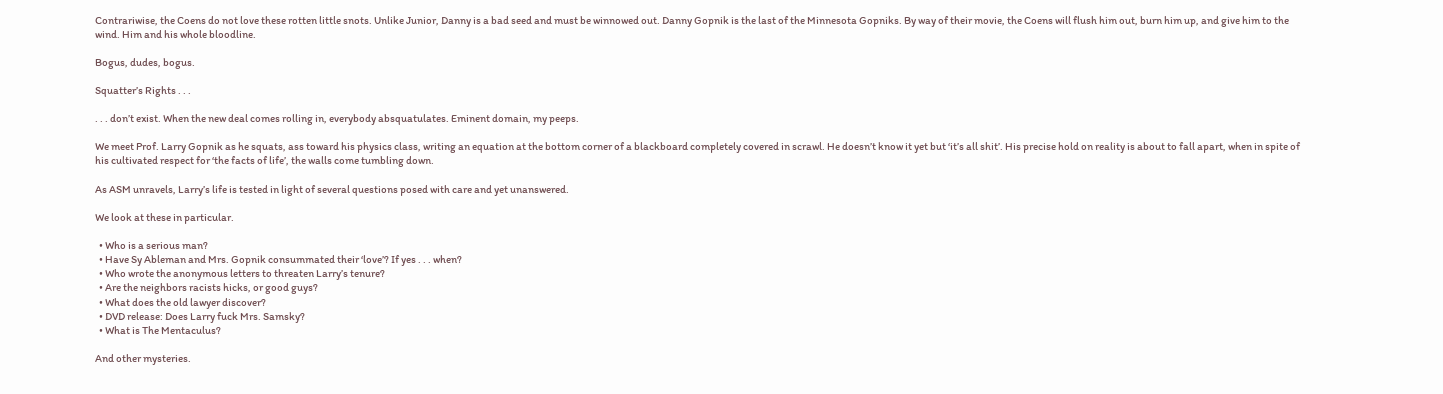Contrariwise, the Coens do not love these rotten little snots. Unlike Junior, Danny is a bad seed and must be winnowed out. Danny Gopnik is the last of the Minnesota Gopniks. By way of their movie, the Coens will flush him out, burn him up, and give him to the wind. Him and his whole bloodline.

Bogus, dudes, bogus.

Squatter’s Rights . . .

. . . don’t exist. When the new deal comes rolling in, everybody absquatulates. Eminent domain, my peeps.

We meet Prof. Larry Gopnik as he squats, ass toward his physics class, writing an equation at the bottom corner of a blackboard completely covered in scrawl. He doesn’t know it yet but ‘it’s all shit’. His precise hold on reality is about to fall apart, when in spite of his cultivated respect for ‘the facts of life’, the walls come tumbling down.

As ASM unravels, Larry’s life is tested in light of several questions posed with care and yet unanswered.

We look at these in particular.

  • Who is a serious man?
  • Have Sy Ableman and Mrs. Gopnik consummated their ‘love’? If yes . . . when?
  • Who wrote the anonymous letters to threaten Larry’s tenure?
  • Are the neighbors racists hicks, or good guys?
  • What does the old lawyer discover?
  • DVD release: Does Larry fuck Mrs. Samsky?
  • What is The Mentaculus?

And other mysteries.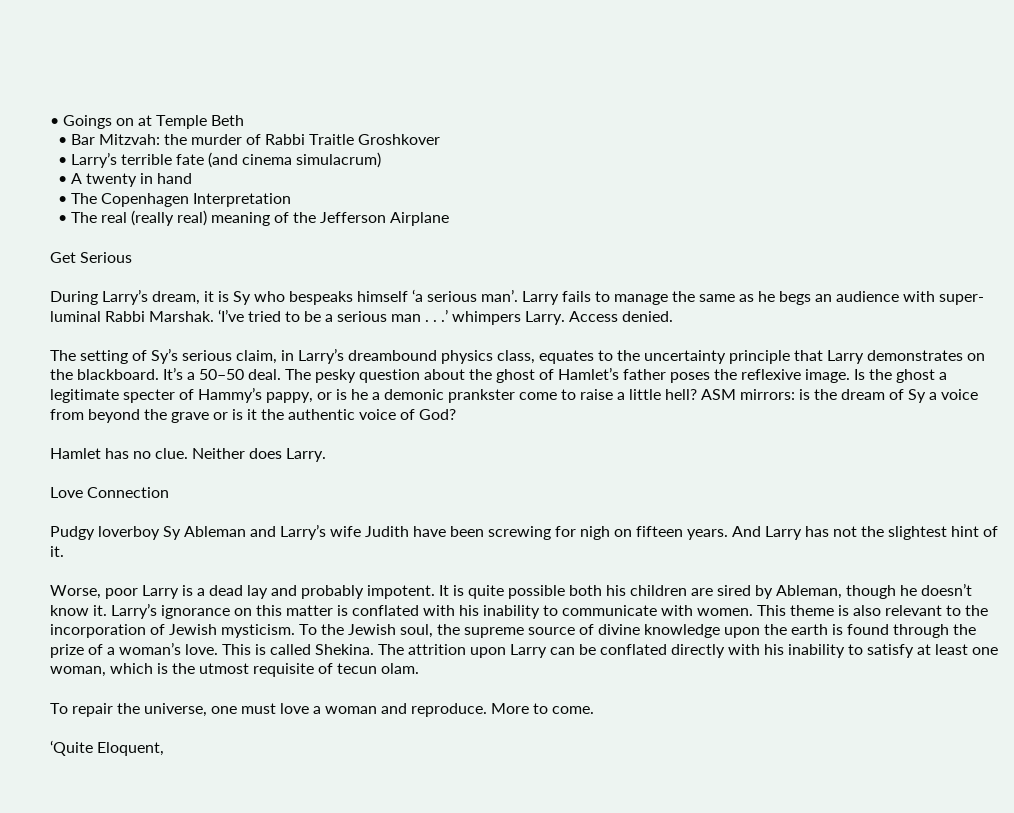• Goings on at Temple Beth
  • Bar Mitzvah: the murder of Rabbi Traitle Groshkover
  • Larry’s terrible fate (and cinema simulacrum)
  • A twenty in hand
  • The Copenhagen Interpretation
  • The real (really real) meaning of the Jefferson Airplane

Get Serious

During Larry’s dream, it is Sy who bespeaks himself ‘a serious man’. Larry fails to manage the same as he begs an audience with super-luminal Rabbi Marshak. ‘I’ve tried to be a serious man . . .’ whimpers Larry. Access denied.

The setting of Sy’s serious claim, in Larry’s dreambound physics class, equates to the uncertainty principle that Larry demonstrates on the blackboard. It’s a 50–50 deal. The pesky question about the ghost of Hamlet’s father poses the reflexive image. Is the ghost a legitimate specter of Hammy’s pappy, or is he a demonic prankster come to raise a little hell? ASM mirrors: is the dream of Sy a voice from beyond the grave or is it the authentic voice of God?

Hamlet has no clue. Neither does Larry.

Love Connection

Pudgy loverboy Sy Ableman and Larry’s wife Judith have been screwing for nigh on fifteen years. And Larry has not the slightest hint of it.

Worse, poor Larry is a dead lay and probably impotent. It is quite possible both his children are sired by Ableman, though he doesn’t know it. Larry’s ignorance on this matter is conflated with his inability to communicate with women. This theme is also relevant to the incorporation of Jewish mysticism. To the Jewish soul, the supreme source of divine knowledge upon the earth is found through the prize of a woman’s love. This is called Shekina. The attrition upon Larry can be conflated directly with his inability to satisfy at least one woman, which is the utmost requisite of tecun olam.

To repair the universe, one must love a woman and reproduce. More to come.

‘Quite Eloquent,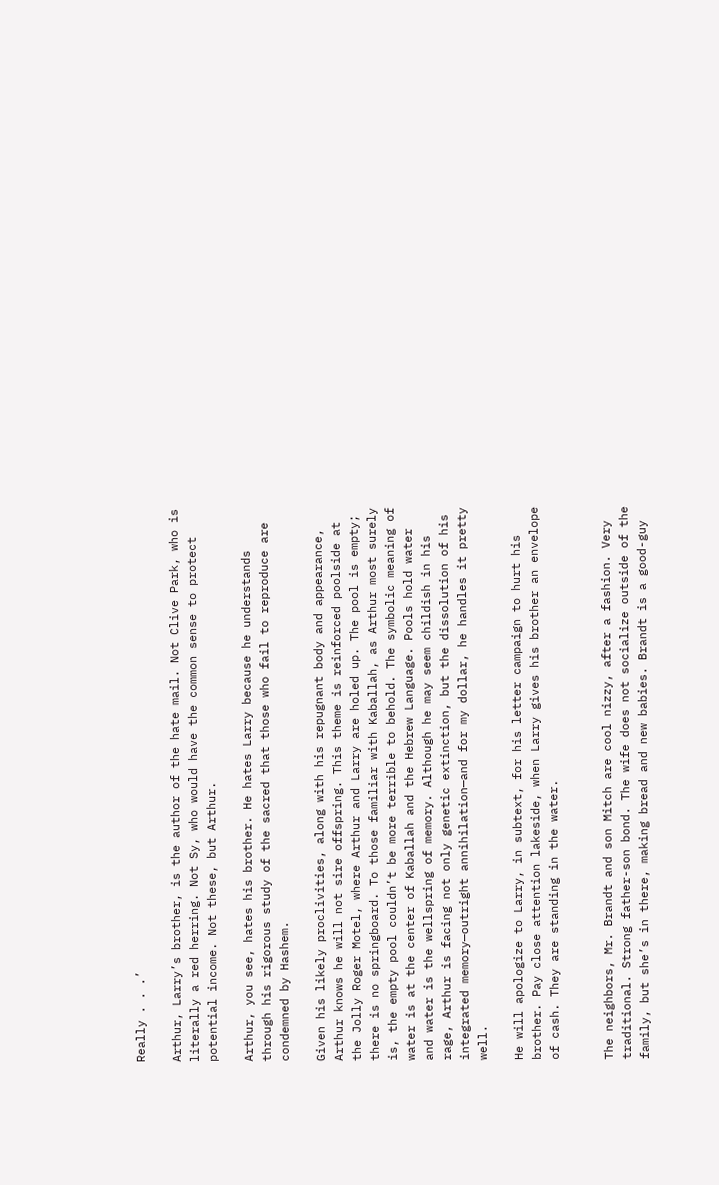Really . . .’

Arthur, Larry’s brother, is the author of the hate mail. Not Clive Park, who is literally a red herring. Not Sy, who would have the common sense to protect potential income. Not these, but Arthur.

Arthur, you see, hates his brother. He hates Larry because he understands through his rigorous study of the sacred that those who fail to reproduce are condemned by Hashem.

Given his likely proclivities, along with his repugnant body and appearance, Arthur knows he will not sire offspring. This theme is reinforced poolside at the Jolly Roger Motel, where Arthur and Larry are holed up. The pool is empty; there is no springboard. To those familiar with Kaballah, as Arthur most surely is, the empty pool couldn’t be more terrible to behold. The symbolic meaning of water is at the center of Kaballah and the Hebrew Language. Pools hold water and water is the wellspring of memory. Although he may seem childish in his rage, Arthur is facing not only genetic extinction, but the dissolution of his integrated memory—outright annihilation—and for my dollar, he handles it pretty well.

He will apologize to Larry, in subtext, for his letter campaign to hurt his brother. Pay close attention lakeside, when Larry gives his brother an envelope of cash. They are standing in the water.


The neighbors, Mr. Brandt and son Mitch are cool nizzy, after a fashion. Very traditional. Strong father-son bond. The wife does not socialize outside of the family, but she’s in there, making bread and new babies. Brandt is a good-guy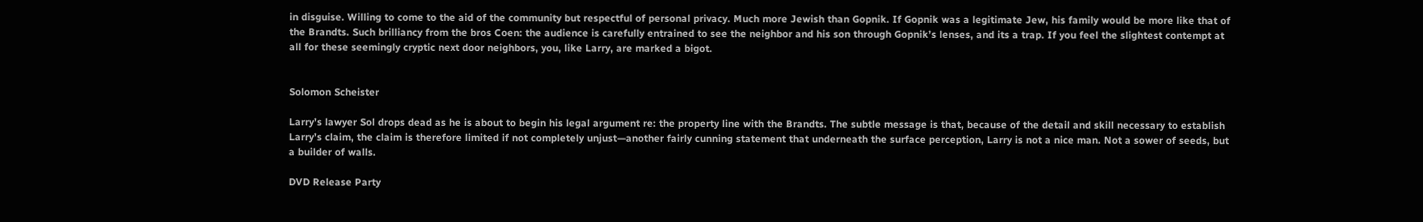in disguise. Willing to come to the aid of the community but respectful of personal privacy. Much more Jewish than Gopnik. If Gopnik was a legitimate Jew, his family would be more like that of the Brandts. Such brilliancy from the bros Coen: the audience is carefully entrained to see the neighbor and his son through Gopnik’s lenses, and its a trap. If you feel the slightest contempt at all for these seemingly cryptic next door neighbors, you, like Larry, are marked a bigot.


Solomon Scheister

Larry’s lawyer Sol drops dead as he is about to begin his legal argument re: the property line with the Brandts. The subtle message is that, because of the detail and skill necessary to establish Larry’s claim, the claim is therefore limited if not completely unjust—another fairly cunning statement that underneath the surface perception, Larry is not a nice man. Not a sower of seeds, but a builder of walls.

DVD Release Party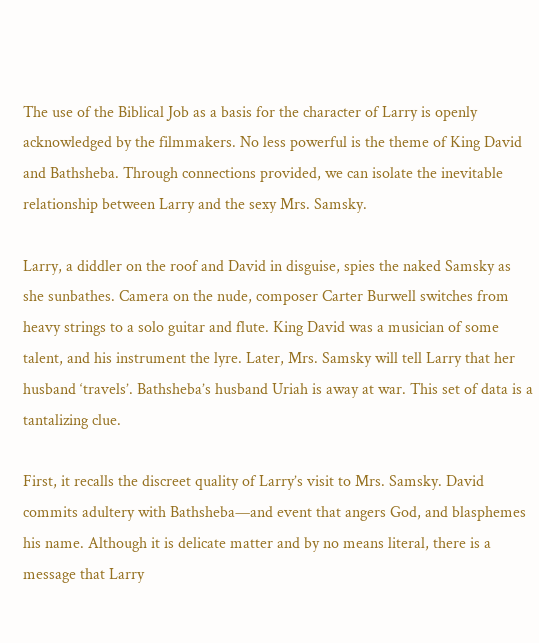The use of the Biblical Job as a basis for the character of Larry is openly acknowledged by the filmmakers. No less powerful is the theme of King David and Bathsheba. Through connections provided, we can isolate the inevitable relationship between Larry and the sexy Mrs. Samsky.

Larry, a diddler on the roof and David in disguise, spies the naked Samsky as she sunbathes. Camera on the nude, composer Carter Burwell switches from heavy strings to a solo guitar and flute. King David was a musician of some talent, and his instrument the lyre. Later, Mrs. Samsky will tell Larry that her husband ‘travels’. Bathsheba’s husband Uriah is away at war. This set of data is a tantalizing clue.

First, it recalls the discreet quality of Larry’s visit to Mrs. Samsky. David commits adultery with Bathsheba—and event that angers God, and blasphemes his name. Although it is delicate matter and by no means literal, there is a message that Larry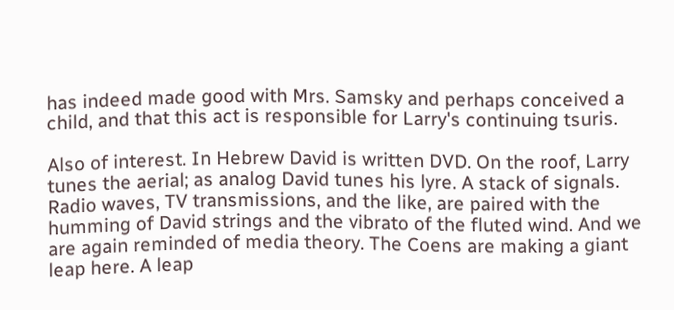has indeed made good with Mrs. Samsky and perhaps conceived a child, and that this act is responsible for Larry's continuing tsuris.

Also of interest. In Hebrew David is written DVD. On the roof, Larry tunes the aerial; as analog David tunes his lyre. A stack of signals. Radio waves, TV transmissions, and the like, are paired with the humming of David strings and the vibrato of the fluted wind. And we are again reminded of media theory. The Coens are making a giant leap here. A leap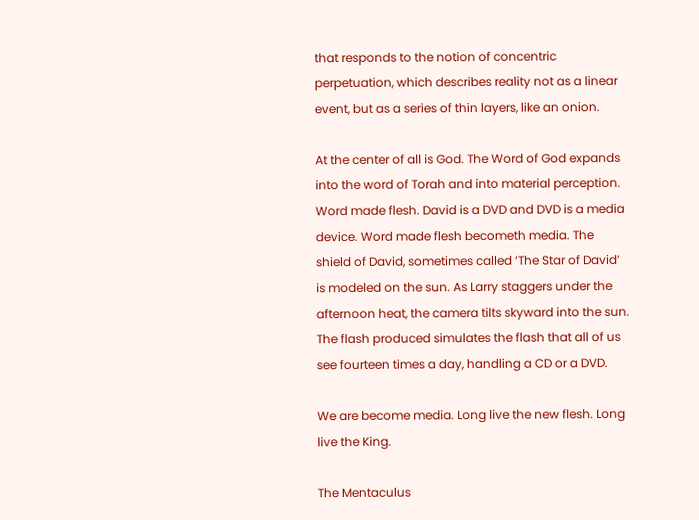that responds to the notion of concentric perpetuation, which describes reality not as a linear event, but as a series of thin layers, like an onion.

At the center of all is God. The Word of God expands into the word of Torah and into material perception. Word made flesh. David is a DVD and DVD is a media device. Word made flesh becometh media. The shield of David, sometimes called ‘The Star of David’ is modeled on the sun. As Larry staggers under the afternoon heat, the camera tilts skyward into the sun. The flash produced simulates the flash that all of us see fourteen times a day, handling a CD or a DVD.

We are become media. Long live the new flesh. Long live the King.

The Mentaculus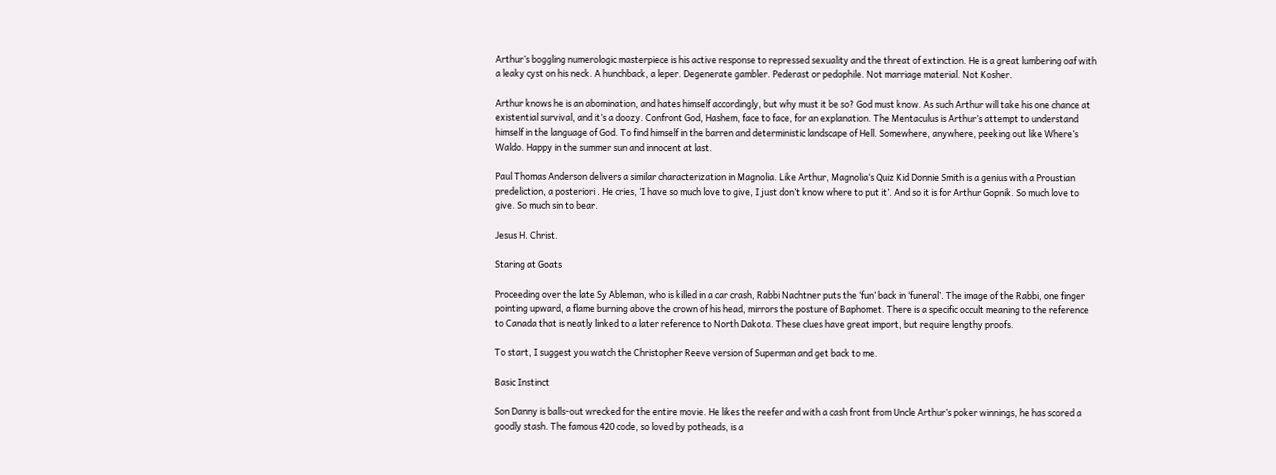Arthur’s boggling numerologic masterpiece is his active response to repressed sexuality and the threat of extinction. He is a great lumbering oaf with a leaky cyst on his neck. A hunchback, a leper. Degenerate gambler. Pederast or pedophile. Not marriage material. Not Kosher.

Arthur knows he is an abomination, and hates himself accordingly, but why must it be so? God must know. As such Arthur will take his one chance at existential survival, and it’s a doozy. Confront God, Hashem, face to face, for an explanation. The Mentaculus is Arthur’s attempt to understand himself in the language of God. To find himself in the barren and deterministic landscape of Hell. Somewhere, anywhere, peeking out like Where’s Waldo. Happy in the summer sun and innocent at last.

Paul Thomas Anderson delivers a similar characterization in Magnolia. Like Arthur, Magnolia‘s Quiz Kid Donnie Smith is a genius with a Proustian predeliction, a posteriori . He cries, ‘I have so much love to give, I just don’t know where to put it’. And so it is for Arthur Gopnik. So much love to give. So much sin to bear.

Jesus H. Christ.

Staring at Goats

Proceeding over the late Sy Ableman, who is killed in a car crash, Rabbi Nachtner puts the ‘fun’ back in ‘funeral’. The image of the Rabbi, one finger pointing upward, a flame burning above the crown of his head, mirrors the posture of Baphomet. There is a specific occult meaning to the reference to Canada that is neatly linked to a later reference to North Dakota. These clues have great import, but require lengthy proofs.

To start, I suggest you watch the Christopher Reeve version of Superman and get back to me.

Basic Instinct

Son Danny is balls-out wrecked for the entire movie. He likes the reefer and with a cash front from Uncle Arthur’s poker winnings, he has scored a goodly stash. The famous 420 code, so loved by potheads, is a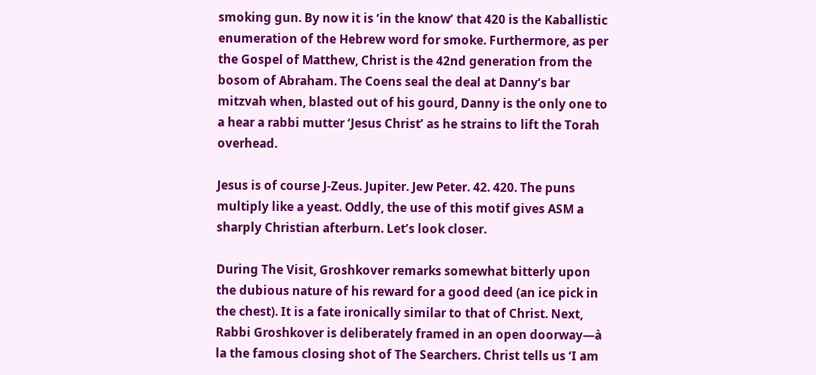smoking gun. By now it is ‘in the know’ that 420 is the Kaballistic enumeration of the Hebrew word for smoke. Furthermore, as per the Gospel of Matthew, Christ is the 42nd generation from the bosom of Abraham. The Coens seal the deal at Danny’s bar mitzvah when, blasted out of his gourd, Danny is the only one to a hear a rabbi mutter ‘Jesus Christ’ as he strains to lift the Torah overhead.

Jesus is of course J-Zeus. Jupiter. Jew Peter. 42. 420. The puns multiply like a yeast. Oddly, the use of this motif gives ASM a sharply Christian afterburn. Let’s look closer.

During The Visit, Groshkover remarks somewhat bitterly upon the dubious nature of his reward for a good deed (an ice pick in the chest). It is a fate ironically similar to that of Christ. Next, Rabbi Groshkover is deliberately framed in an open doorway—à la the famous closing shot of The Searchers. Christ tells us ‘I am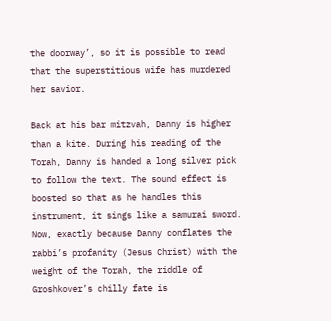the doorway’, so it is possible to read that the superstitious wife has murdered her savior.

Back at his bar mitzvah, Danny is higher than a kite. During his reading of the Torah, Danny is handed a long silver pick to follow the text. The sound effect is boosted so that as he handles this instrument, it sings like a samurai sword. Now, exactly because Danny conflates the rabbi’s profanity (Jesus Christ) with the weight of the Torah, the riddle of Groshkover’s chilly fate is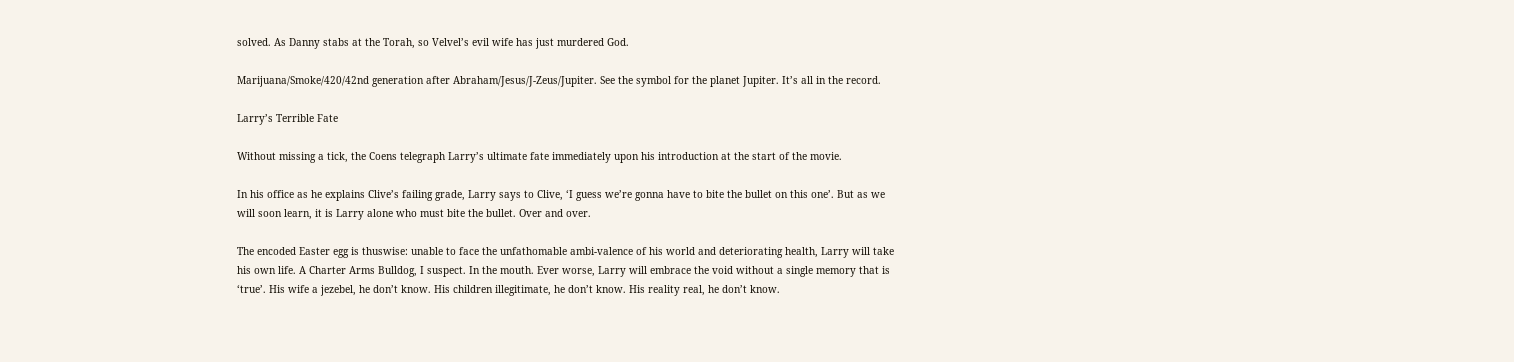solved. As Danny stabs at the Torah, so Velvel’s evil wife has just murdered God.

Marijuana/Smoke/420/42nd generation after Abraham/Jesus/J-Zeus/Jupiter. See the symbol for the planet Jupiter. It’s all in the record.

Larry’s Terrible Fate

Without missing a tick, the Coens telegraph Larry’s ultimate fate immediately upon his introduction at the start of the movie.

In his office as he explains Clive’s failing grade, Larry says to Clive, ‘I guess we’re gonna have to bite the bullet on this one’. But as we will soon learn, it is Larry alone who must bite the bullet. Over and over.

The encoded Easter egg is thuswise: unable to face the unfathomable ambi-valence of his world and deteriorating health, Larry will take his own life. A Charter Arms Bulldog, I suspect. In the mouth. Ever worse, Larry will embrace the void without a single memory that is ‘true’. His wife a jezebel, he don’t know. His children illegitimate, he don’t know. His reality real, he don’t know.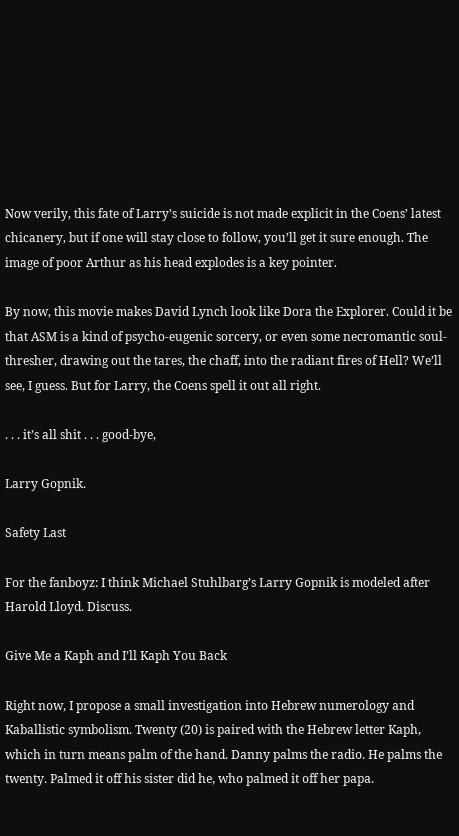Now verily, this fate of Larry’s suicide is not made explicit in the Coens’ latest chicanery, but if one will stay close to follow, you’ll get it sure enough. The image of poor Arthur as his head explodes is a key pointer.

By now, this movie makes David Lynch look like Dora the Explorer. Could it be that ASM is a kind of psycho-eugenic sorcery, or even some necromantic soul-thresher, drawing out the tares, the chaff, into the radiant fires of Hell? We’ll see, I guess. But for Larry, the Coens spell it out all right.

. . . it’s all shit . . . good-bye,

Larry Gopnik.

Safety Last

For the fanboyz: I think Michael Stuhlbarg’s Larry Gopnik is modeled after Harold Lloyd. Discuss.

Give Me a Kaph and I’ll Kaph You Back

Right now, I propose a small investigation into Hebrew numerology and Kaballistic symbolism. Twenty (20) is paired with the Hebrew letter Kaph, which in turn means palm of the hand. Danny palms the radio. He palms the twenty. Palmed it off his sister did he, who palmed it off her papa.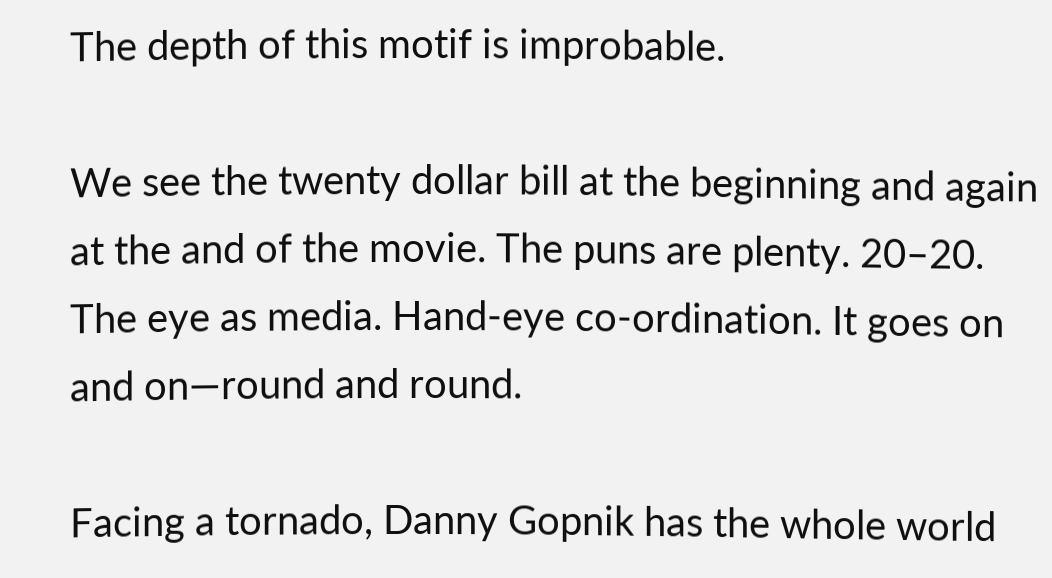The depth of this motif is improbable.

We see the twenty dollar bill at the beginning and again at the and of the movie. The puns are plenty. 20–20. The eye as media. Hand-eye co-ordination. It goes on and on—round and round.

Facing a tornado, Danny Gopnik has the whole world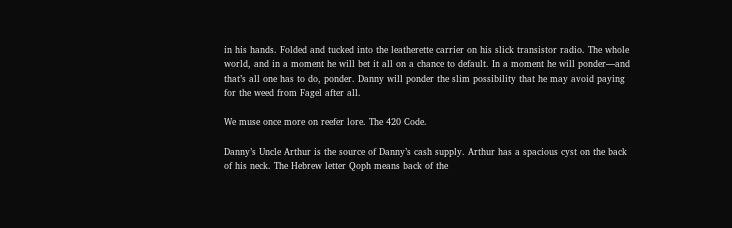in his hands. Folded and tucked into the leatherette carrier on his slick transistor radio. The whole world, and in a moment he will bet it all on a chance to default. In a moment he will ponder—and that’s all one has to do, ponder. Danny will ponder the slim possibility that he may avoid paying for the weed from Fagel after all.

We muse once more on reefer lore. The 420 Code.

Danny’s Uncle Arthur is the source of Danny’s cash supply. Arthur has a spacious cyst on the back of his neck. The Hebrew letter Qoph means back of the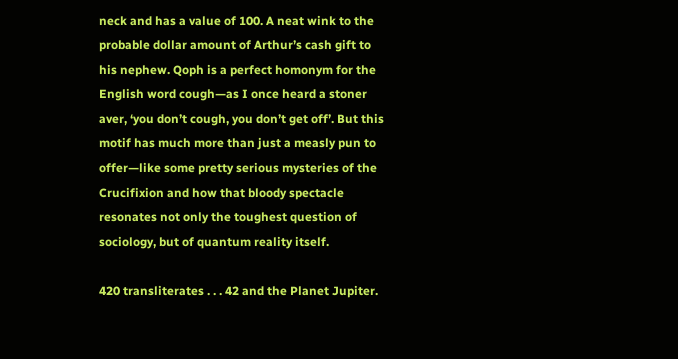neck and has a value of 100. A neat wink to the probable dollar amount of Arthur’s cash gift to his nephew. Qoph is a perfect homonym for the English word cough—as I once heard a stoner aver, ‘you don’t cough, you don’t get off’. But this motif has much more than just a measly pun to offer—like some pretty serious mysteries of the Crucifixion and how that bloody spectacle resonates not only the toughest question of sociology, but of quantum reality itself.

420 transliterates . . . 42 and the Planet Jupiter.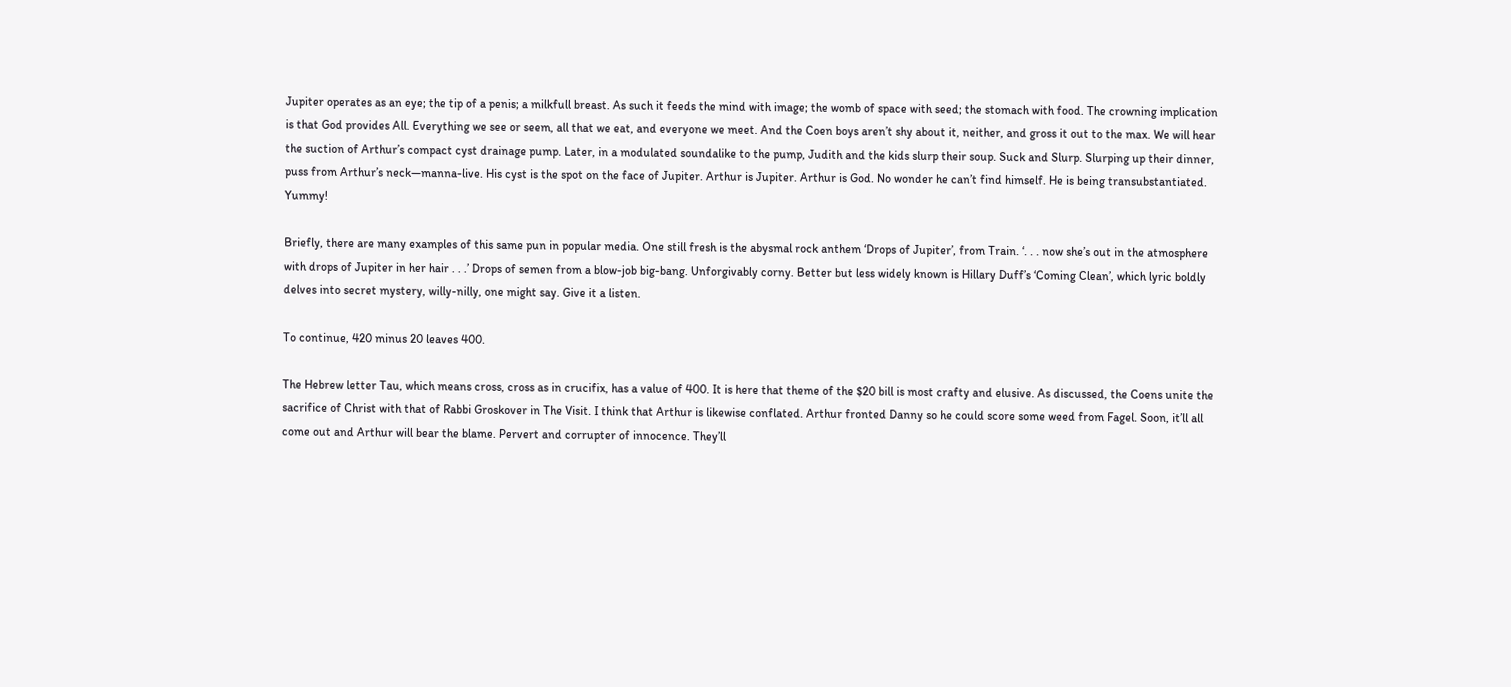Jupiter operates as an eye; the tip of a penis; a milkfull breast. As such it feeds the mind with image; the womb of space with seed; the stomach with food. The crowning implication is that God provides All. Everything we see or seem, all that we eat, and everyone we meet. And the Coen boys aren’t shy about it, neither, and gross it out to the max. We will hear the suction of Arthur’s compact cyst drainage pump. Later, in a modulated soundalike to the pump, Judith and the kids slurp their soup. Suck and Slurp. Slurping up their dinner, puss from Arthur’s neck—manna-live. His cyst is the spot on the face of Jupiter. Arthur is Jupiter. Arthur is God. No wonder he can’t find himself. He is being transubstantiated. Yummy!

Briefly, there are many examples of this same pun in popular media. One still fresh is the abysmal rock anthem ‘Drops of Jupiter’, from Train. ‘. . . now she’s out in the atmosphere with drops of Jupiter in her hair . . .’ Drops of semen from a blow-job big-bang. Unforgivably corny. Better but less widely known is Hillary Duff’s ‘Coming Clean’, which lyric boldly delves into secret mystery, willy-nilly, one might say. Give it a listen.

To continue, 420 minus 20 leaves 400.

The Hebrew letter Tau, which means cross, cross as in crucifix, has a value of 400. It is here that theme of the $20 bill is most crafty and elusive. As discussed, the Coens unite the sacrifice of Christ with that of Rabbi Groskover in The Visit. I think that Arthur is likewise conflated. Arthur fronted Danny so he could score some weed from Fagel. Soon, it’ll all come out and Arthur will bear the blame. Pervert and corrupter of innocence. They’ll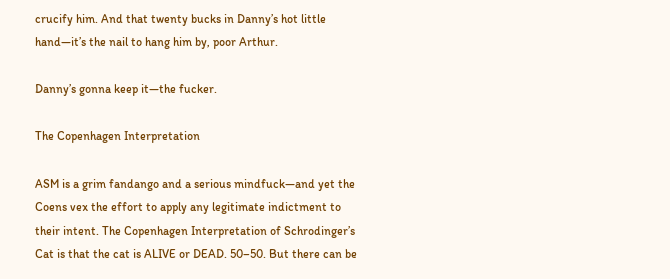crucify him. And that twenty bucks in Danny’s hot little hand—it’s the nail to hang him by, poor Arthur.

Danny’s gonna keep it—the fucker.

The Copenhagen Interpretation

ASM is a grim fandango and a serious mindfuck—and yet the Coens vex the effort to apply any legitimate indictment to their intent. The Copenhagen Interpretation of Schrodinger’s Cat is that the cat is ALIVE or DEAD. 50–50. But there can be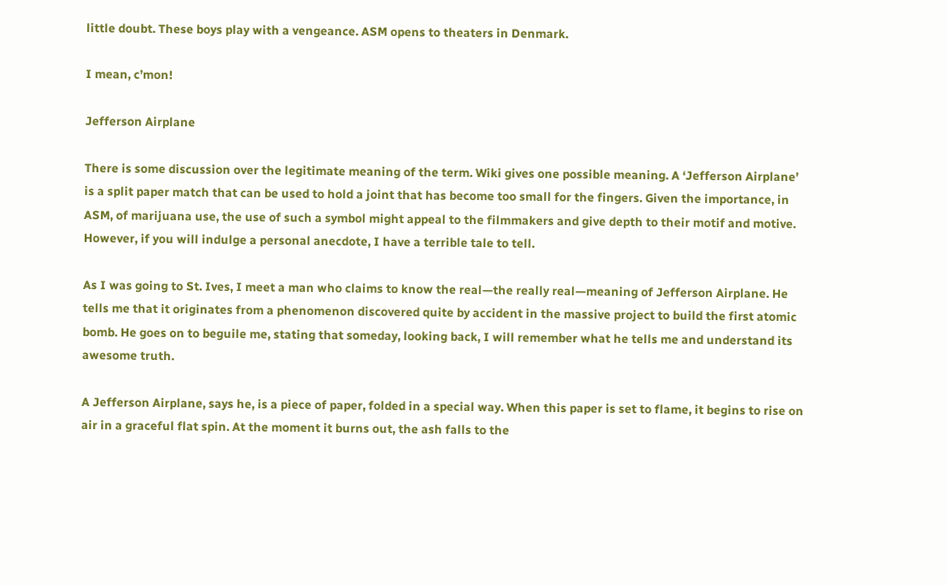little doubt. These boys play with a vengeance. ASM opens to theaters in Denmark.

I mean, c’mon!

Jefferson Airplane

There is some discussion over the legitimate meaning of the term. Wiki gives one possible meaning. A ‘Jefferson Airplane’ is a split paper match that can be used to hold a joint that has become too small for the fingers. Given the importance, in ASM, of marijuana use, the use of such a symbol might appeal to the filmmakers and give depth to their motif and motive. However, if you will indulge a personal anecdote, I have a terrible tale to tell.

As I was going to St. Ives, I meet a man who claims to know the real—the really real—meaning of Jefferson Airplane. He tells me that it originates from a phenomenon discovered quite by accident in the massive project to build the first atomic bomb. He goes on to beguile me, stating that someday, looking back, I will remember what he tells me and understand its awesome truth.

A Jefferson Airplane, says he, is a piece of paper, folded in a special way. When this paper is set to flame, it begins to rise on air in a graceful flat spin. At the moment it burns out, the ash falls to the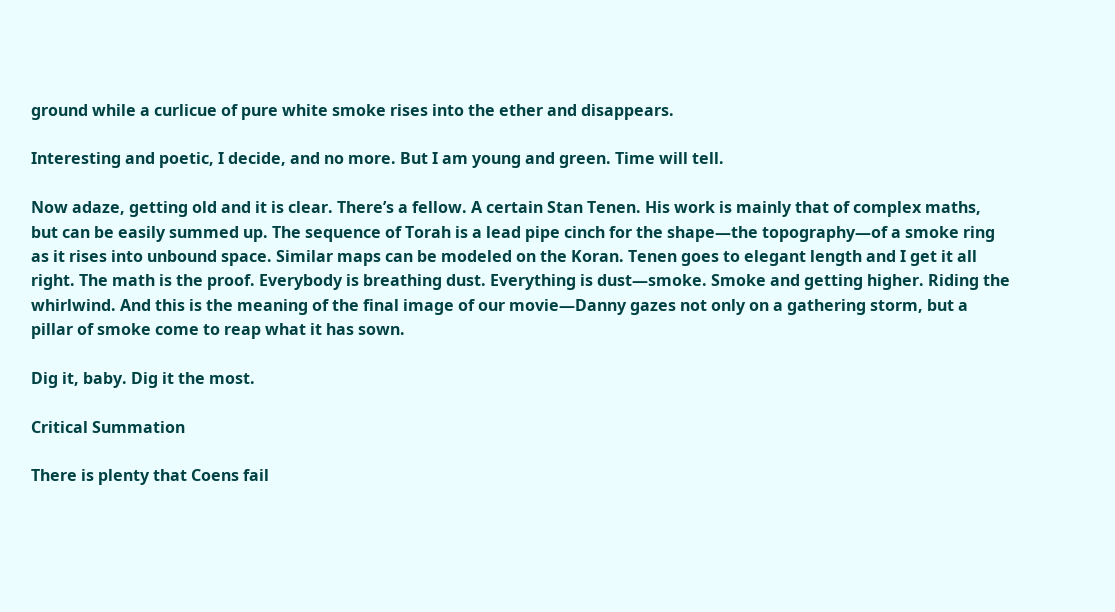ground while a curlicue of pure white smoke rises into the ether and disappears.

Interesting and poetic, I decide, and no more. But I am young and green. Time will tell.

Now adaze, getting old and it is clear. There’s a fellow. A certain Stan Tenen. His work is mainly that of complex maths, but can be easily summed up. The sequence of Torah is a lead pipe cinch for the shape—the topography—of a smoke ring as it rises into unbound space. Similar maps can be modeled on the Koran. Tenen goes to elegant length and I get it all right. The math is the proof. Everybody is breathing dust. Everything is dust—smoke. Smoke and getting higher. Riding the whirlwind. And this is the meaning of the final image of our movie—Danny gazes not only on a gathering storm, but a pillar of smoke come to reap what it has sown.

Dig it, baby. Dig it the most.

Critical Summation

There is plenty that Coens fail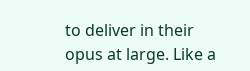to deliver in their opus at large. Like a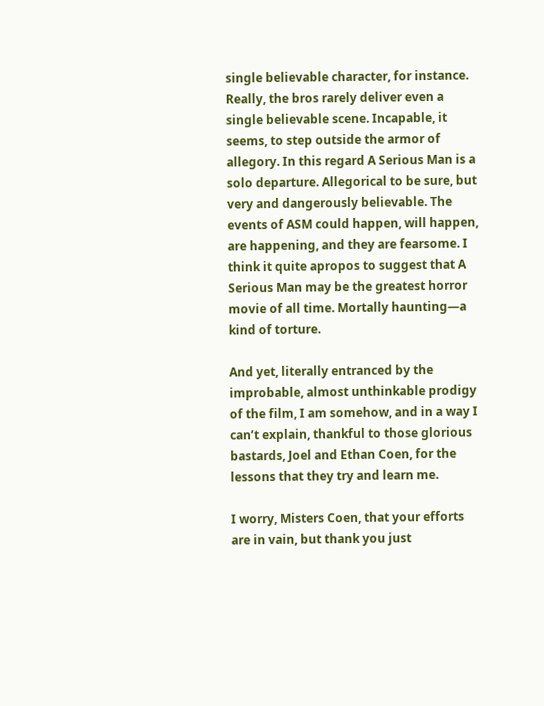single believable character, for instance. Really, the bros rarely deliver even a single believable scene. Incapable, it seems, to step outside the armor of allegory. In this regard A Serious Man is a solo departure. Allegorical to be sure, but very and dangerously believable. The events of ASM could happen, will happen, are happening, and they are fearsome. I think it quite apropos to suggest that A Serious Man may be the greatest horror movie of all time. Mortally haunting—a kind of torture.

And yet, literally entranced by the improbable, almost unthinkable prodigy of the film, I am somehow, and in a way I can’t explain, thankful to those glorious bastards, Joel and Ethan Coen, for the lessons that they try and learn me.

I worry, Misters Coen, that your efforts are in vain, but thank you just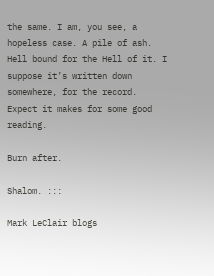the same. I am, you see, a hopeless case. A pile of ash. Hell bound for the Hell of it. I suppose it’s written down somewhere, for the record. Expect it makes for some good reading.

Burn after.

Shalom. :::

Mark LeClair blogs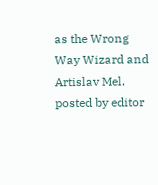as the Wrong Way Wizard and Artislav Mel.
posted by editor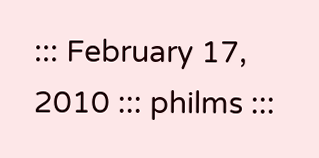::: February 17, 2010 ::: philms :::